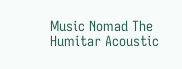Music Nomad The Humitar Acoustic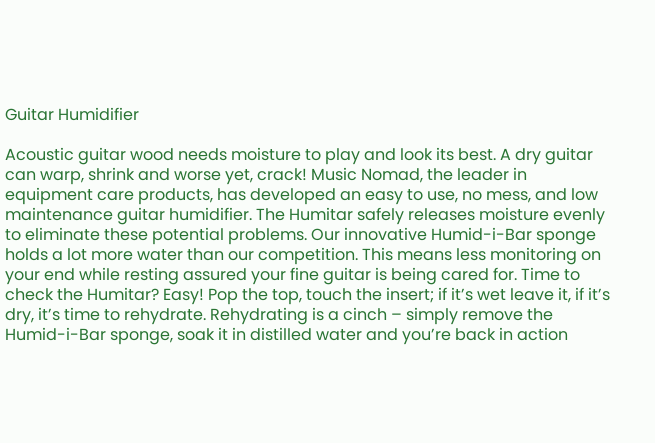Guitar Humidifier

Acoustic guitar wood needs moisture to play and look its best. A dry guitar can warp, shrink and worse yet, crack! Music Nomad, the leader in equipment care products, has developed an easy to use, no mess, and low maintenance guitar humidifier. The Humitar safely releases moisture evenly to eliminate these potential problems. Our innovative Humid-i-Bar sponge holds a lot more water than our competition. This means less monitoring on your end while resting assured your fine guitar is being cared for. Time to check the Humitar? Easy! Pop the top, touch the insert; if it’s wet leave it, if it’s dry, it’s time to rehydrate. Rehydrating is a cinch – simply remove the Humid-i-Bar sponge, soak it in distilled water and you’re back in action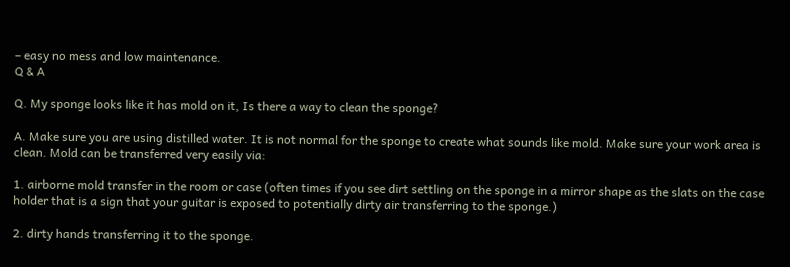– easy no mess and low maintenance.
Q & A

Q. My sponge looks like it has mold on it, Is there a way to clean the sponge?

A. Make sure you are using distilled water. It is not normal for the sponge to create what sounds like mold. Make sure your work area is clean. Mold can be transferred very easily via:

1. airborne mold transfer in the room or case (often times if you see dirt settling on the sponge in a mirror shape as the slats on the case holder that is a sign that your guitar is exposed to potentially dirty air transferring to the sponge.)

2. dirty hands transferring it to the sponge.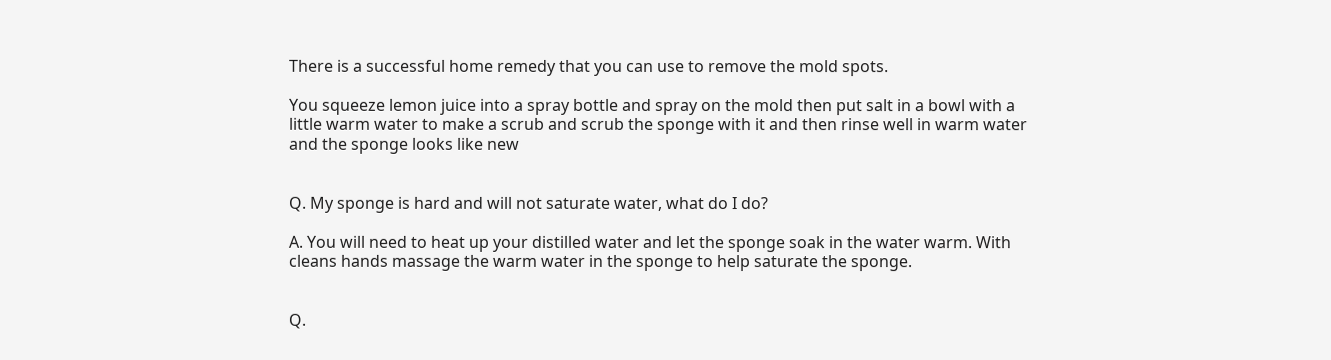There is a successful home remedy that you can use to remove the mold spots.

You squeeze lemon juice into a spray bottle and spray on the mold then put salt in a bowl with a little warm water to make a scrub and scrub the sponge with it and then rinse well in warm water and the sponge looks like new


Q. My sponge is hard and will not saturate water, what do I do?

A. You will need to heat up your distilled water and let the sponge soak in the water warm. With cleans hands massage the warm water in the sponge to help saturate the sponge.


Q.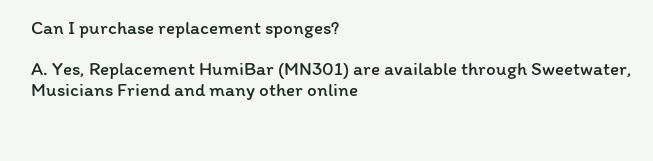Can I purchase replacement sponges?

A. Yes, Replacement HumiBar (MN301) are available through Sweetwater, Musicians Friend and many other online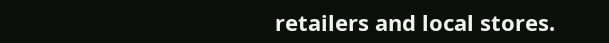retailers and local stores.